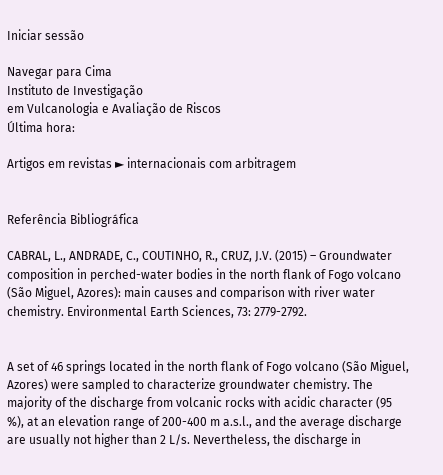Iniciar sessão

Navegar para Cima
Instituto de Investigação
em Vulcanologia e Avaliação de Riscos
Última hora:

Artigos em revistas ► internacionais com arbitragem


Referência Bibliográfica

CABRAL, L., ANDRADE, C., COUTINHO, R., CRUZ, J.V. (2015) – Groundwater composition in perched-water bodies in the north flank of Fogo volcano (São Miguel, Azores): main causes and comparison with river water chemistry. Environmental Earth Sciences, 73: 2779-2792.


A set of 46 springs located in the north flank of Fogo volcano (São Miguel, Azores) were sampled to characterize groundwater chemistry. The majority of the discharge from volcanic rocks with acidic character (95 %), at an elevation range of 200-400 m a.s.l., and the average discharge are usually not higher than 2 L/s. Nevertheless, the discharge in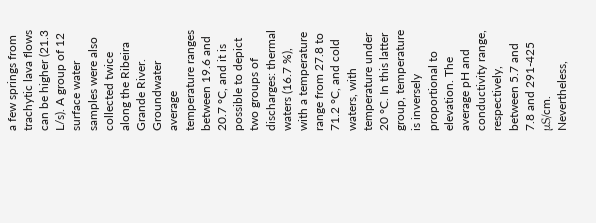a few springs from trachytic lava flows can be higher (21.3 L/s). A group of 12 surface water samples were also collected twice along the Ribeira Grande River. Groundwater average temperature ranges between 19.6 and 20.7 °C, and it is possible to depict two groups of discharges: thermal waters (16.7 %), with a temperature range from 27.8 to 71.2 °C, and cold waters, with temperature under 20 °C. In this latter group, temperature is inversely proportional to elevation. The average pH and conductivity range, respectively, between 5.7 and 7.8 and 291-425 μS/cm. Nevertheless,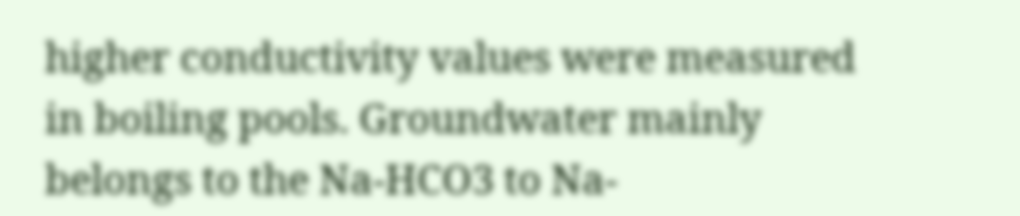higher conductivity values were measured in boiling pools. Groundwater mainly belongs to the Na-HCO3 to Na-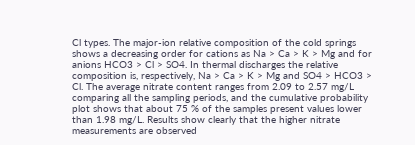Cl types. The major-ion relative composition of the cold springs shows a decreasing order for cations as Na > Ca > K > Mg and for anions HCO3 > Cl > SO4. In thermal discharges the relative composition is, respectively, Na > Ca > K > Mg and SO4 > HCO3 > Cl. The average nitrate content ranges from 2.09 to 2.57 mg/L comparing all the sampling periods, and the cumulative probability plot shows that about 75 % of the samples present values lower than 1.98 mg/L. Results show clearly that the higher nitrate measurements are observed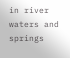in river waters and springs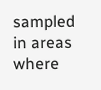sampled in areas where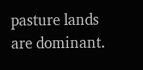pasture lands are dominant.